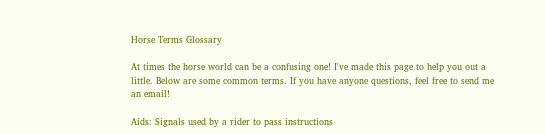Horse Terms Glossary

At times the horse world can be a confusing one! I've made this page to help you out a little. Below are some common terms. If you have anyone questions, feel free to send me an email!

Aids: Signals used by a rider to pass instructions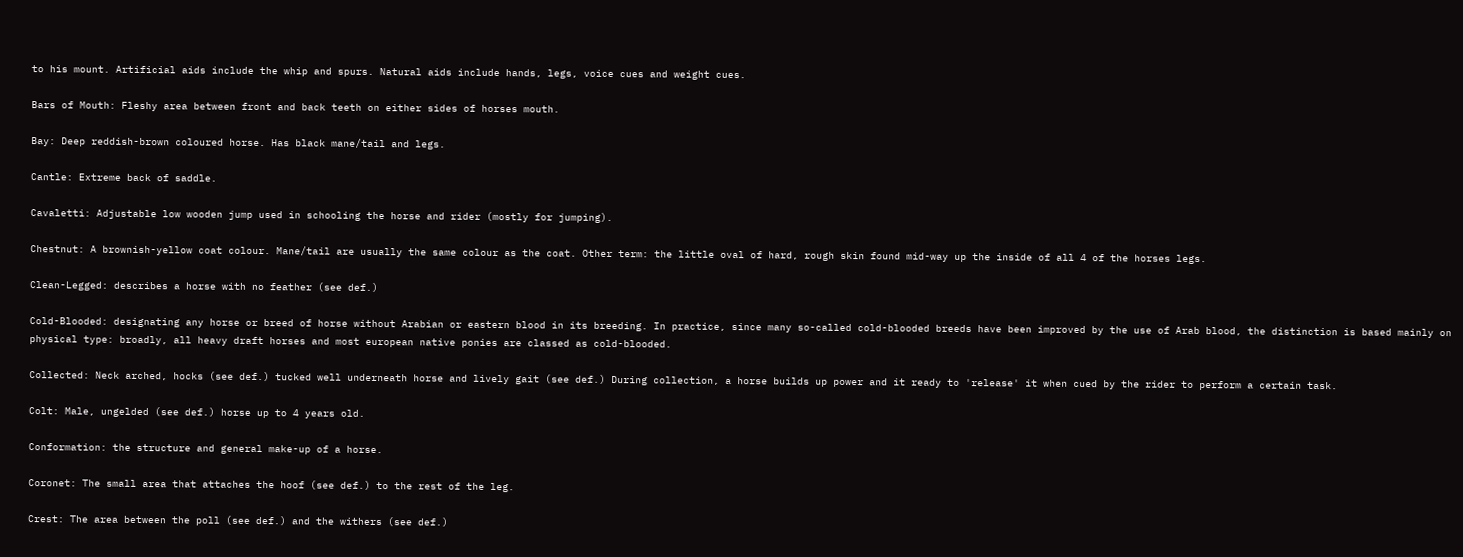to his mount. Artificial aids include the whip and spurs. Natural aids include hands, legs, voice cues and weight cues.

Bars of Mouth: Fleshy area between front and back teeth on either sides of horses mouth.

Bay: Deep reddish-brown coloured horse. Has black mane/tail and legs.

Cantle: Extreme back of saddle.

Cavaletti: Adjustable low wooden jump used in schooling the horse and rider (mostly for jumping).

Chestnut: A brownish-yellow coat colour. Mane/tail are usually the same colour as the coat. Other term: the little oval of hard, rough skin found mid-way up the inside of all 4 of the horses legs.

Clean-Legged: describes a horse with no feather (see def.)

Cold-Blooded: designating any horse or breed of horse without Arabian or eastern blood in its breeding. In practice, since many so-called cold-blooded breeds have been improved by the use of Arab blood, the distinction is based mainly on physical type: broadly, all heavy draft horses and most european native ponies are classed as cold-blooded.

Collected: Neck arched, hocks (see def.) tucked well underneath horse and lively gait (see def.) During collection, a horse builds up power and it ready to 'release' it when cued by the rider to perform a certain task.

Colt: Male, ungelded (see def.) horse up to 4 years old.

Conformation: the structure and general make-up of a horse.

Coronet: The small area that attaches the hoof (see def.) to the rest of the leg.

Crest: The area between the poll (see def.) and the withers (see def.)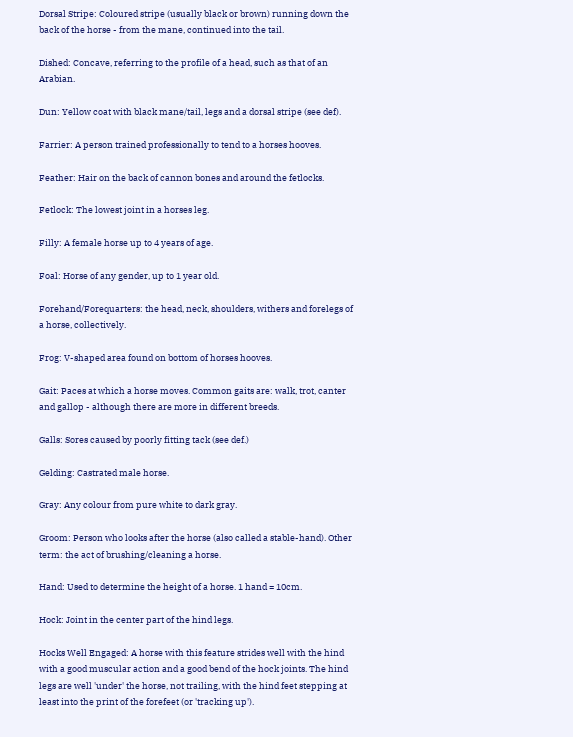Dorsal Stripe: Coloured stripe (usually black or brown) running down the back of the horse - from the mane, continued into the tail.

Dished: Concave, referring to the profile of a head, such as that of an Arabian.

Dun: Yellow coat with black mane/tail, legs and a dorsal stripe (see def).

Farrier: A person trained professionally to tend to a horses hooves.

Feather: Hair on the back of cannon bones and around the fetlocks.

Fetlock: The lowest joint in a horses leg.

Filly: A female horse up to 4 years of age.

Foal: Horse of any gender, up to 1 year old.

Forehand/Forequarters: the head, neck, shoulders, withers and forelegs of a horse, collectively.

Frog: V-shaped area found on bottom of horses hooves.

Gait: Paces at which a horse moves. Common gaits are: walk, trot, canter and gallop - although there are more in different breeds.

Galls: Sores caused by poorly fitting tack (see def.)

Gelding: Castrated male horse.

Gray: Any colour from pure white to dark gray.

Groom: Person who looks after the horse (also called a stable-hand). Other term: the act of brushing/cleaning a horse.

Hand: Used to determine the height of a horse. 1 hand = 10cm.

Hock: Joint in the center part of the hind legs.

Hocks Well Engaged: A horse with this feature strides well with the hind with a good muscular action and a good bend of the hock joints. The hind legs are well 'under' the horse, not trailing, with the hind feet stepping at least into the print of the forefeet (or 'tracking up').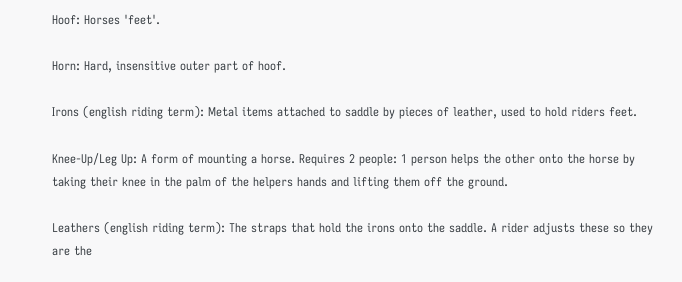Hoof: Horses 'feet'.

Horn: Hard, insensitive outer part of hoof.

Irons (english riding term): Metal items attached to saddle by pieces of leather, used to hold riders feet.

Knee-Up/Leg Up: A form of mounting a horse. Requires 2 people: 1 person helps the other onto the horse by taking their knee in the palm of the helpers hands and lifting them off the ground.

Leathers (english riding term): The straps that hold the irons onto the saddle. A rider adjusts these so they are the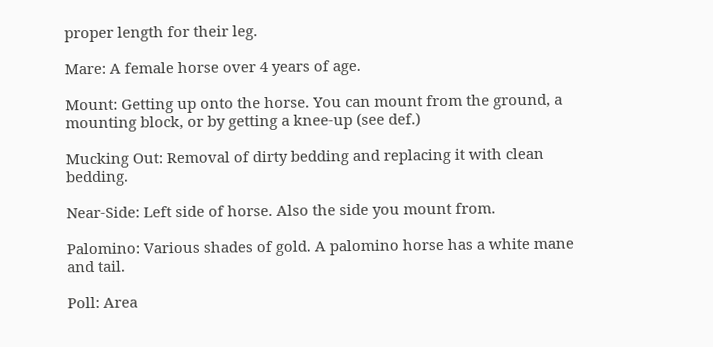proper length for their leg.

Mare: A female horse over 4 years of age.

Mount: Getting up onto the horse. You can mount from the ground, a mounting block, or by getting a knee-up (see def.)

Mucking Out: Removal of dirty bedding and replacing it with clean bedding.

Near-Side: Left side of horse. Also the side you mount from.

Palomino: Various shades of gold. A palomino horse has a white mane and tail.

Poll: Area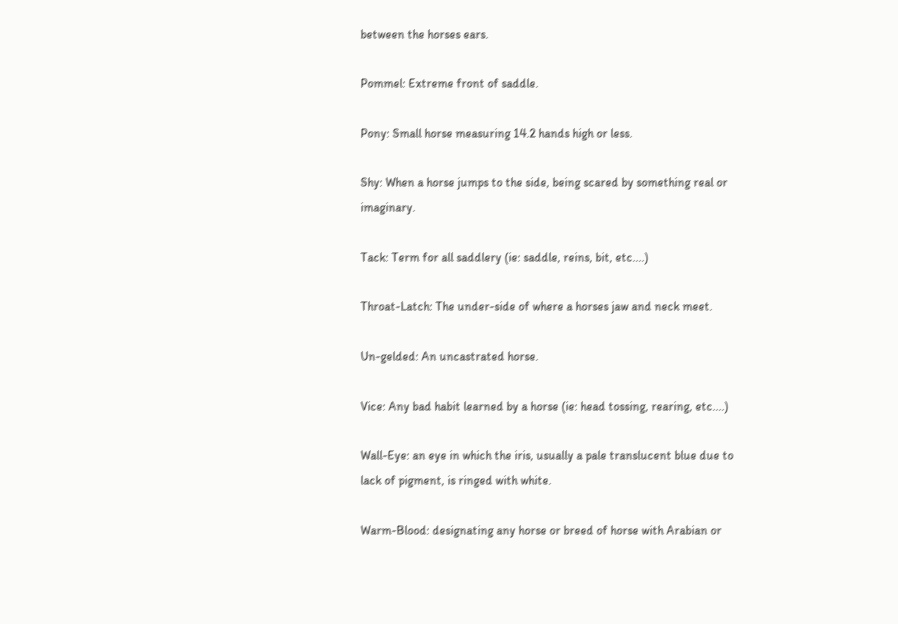between the horses ears.

Pommel: Extreme front of saddle.

Pony: Small horse measuring 14.2 hands high or less.

Shy: When a horse jumps to the side, being scared by something real or imaginary.

Tack: Term for all saddlery (ie: saddle, reins, bit, etc....)

Throat-Latch: The under-side of where a horses jaw and neck meet.

Un-gelded: An uncastrated horse.

Vice: Any bad habit learned by a horse (ie: head tossing, rearing, etc....)

Wall-Eye: an eye in which the iris, usually a pale translucent blue due to lack of pigment, is ringed with white.

Warm-Blood: designating any horse or breed of horse with Arabian or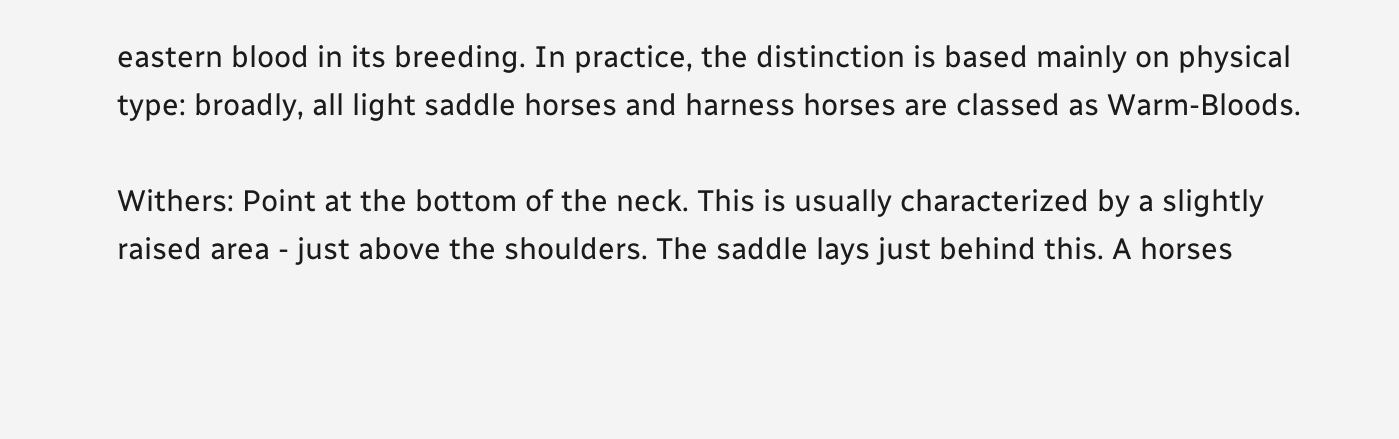eastern blood in its breeding. In practice, the distinction is based mainly on physical type: broadly, all light saddle horses and harness horses are classed as Warm-Bloods.

Withers: Point at the bottom of the neck. This is usually characterized by a slightly raised area - just above the shoulders. The saddle lays just behind this. A horses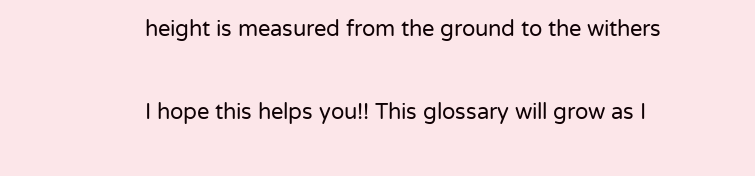height is measured from the ground to the withers

I hope this helps you!! This glossary will grow as I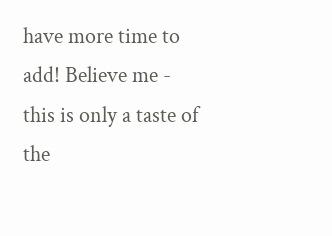have more time to add! Believe me - this is only a taste of the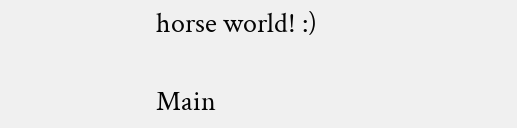horse world! :)

Main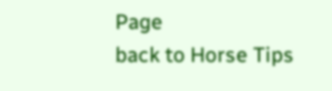Page
back to Horse Tips